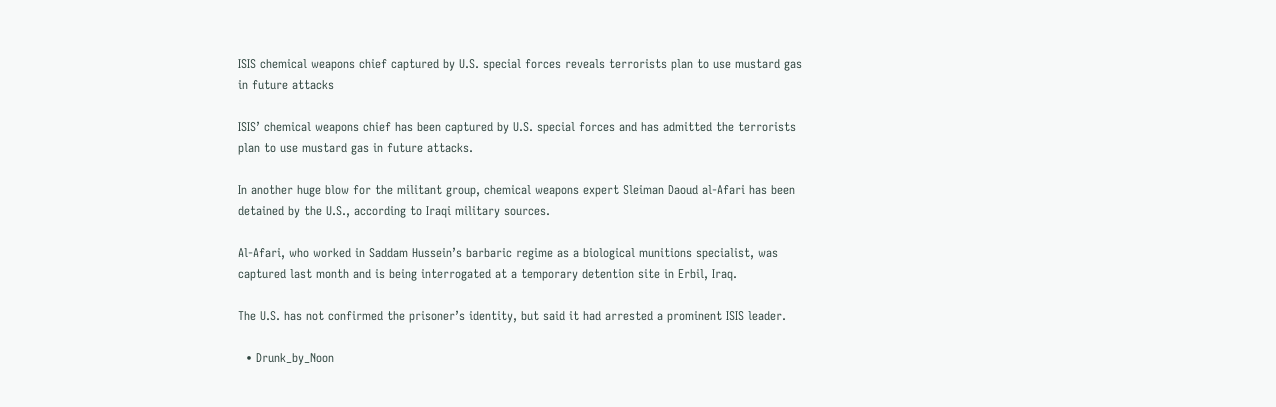ISIS chemical weapons chief captured by U.S. special forces reveals terrorists plan to use mustard gas in future attacks

ISIS’ chemical weapons chief has been captured by U.S. special forces and has admitted the terrorists plan to use mustard gas in future attacks.

In another huge blow for the militant group, chemical weapons expert Sleiman Daoud al-Afari has been detained by the U.S., according to Iraqi military sources.

Al-Afari, who worked in Saddam Hussein’s barbaric regime as a biological munitions specialist, was captured last month and is being interrogated at a temporary detention site in Erbil, Iraq.

The U.S. has not confirmed the prisoner’s identity, but said it had arrested a prominent ISIS leader.

  • Drunk_by_Noon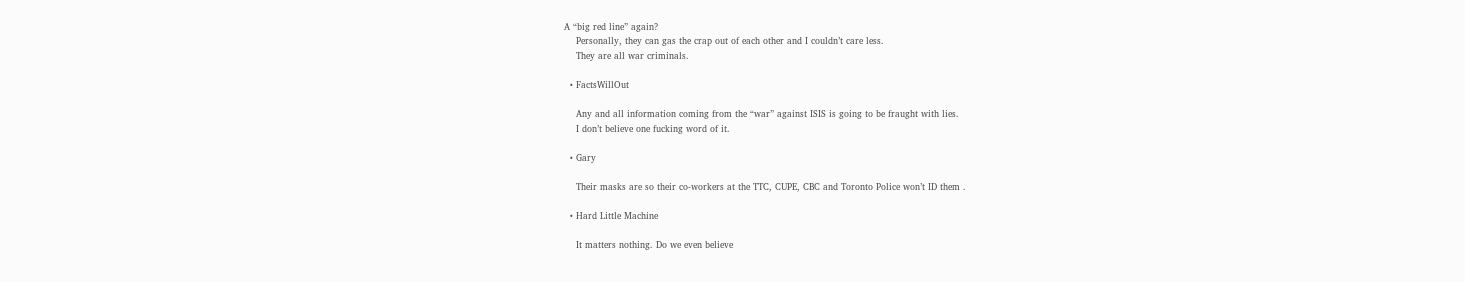A “big red line” again?
    Personally, they can gas the crap out of each other and I couldn’t care less.
    They are all war criminals.

  • FactsWillOut

    Any and all information coming from the “war” against ISIS is going to be fraught with lies.
    I don’t believe one fucking word of it.

  • Gary

    Their masks are so their co-workers at the TTC, CUPE, CBC and Toronto Police won’t ID them .

  • Hard Little Machine

    It matters nothing. Do we even believe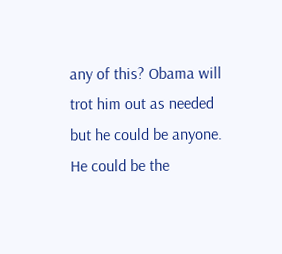any of this? Obama will trot him out as needed but he could be anyone. He could be the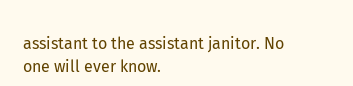assistant to the assistant janitor. No one will ever know.